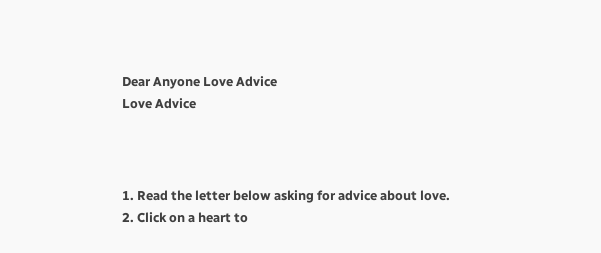Dear Anyone Love Advice
Love Advice



1. Read the letter below asking for advice about love.
2. Click on a heart to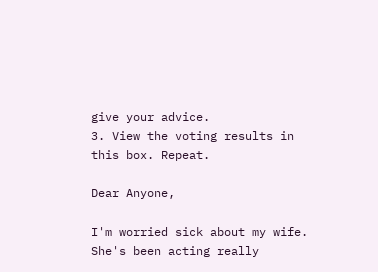give your advice.
3. View the voting results in this box. Repeat.

Dear Anyone,

I'm worried sick about my wife. She's been acting really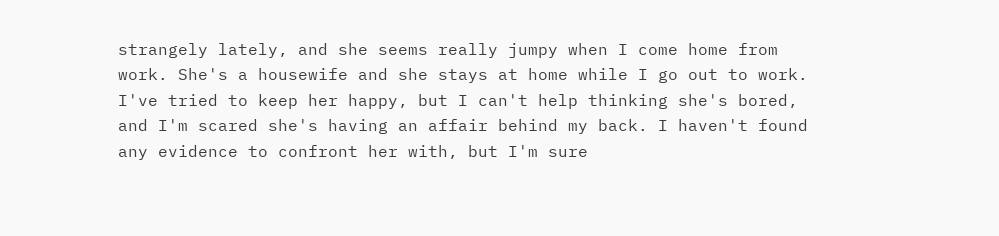strangely lately, and she seems really jumpy when I come home from work. She's a housewife and she stays at home while I go out to work. I've tried to keep her happy, but I can't help thinking she's bored, and I'm scared she's having an affair behind my back. I haven't found any evidence to confront her with, but I'm sure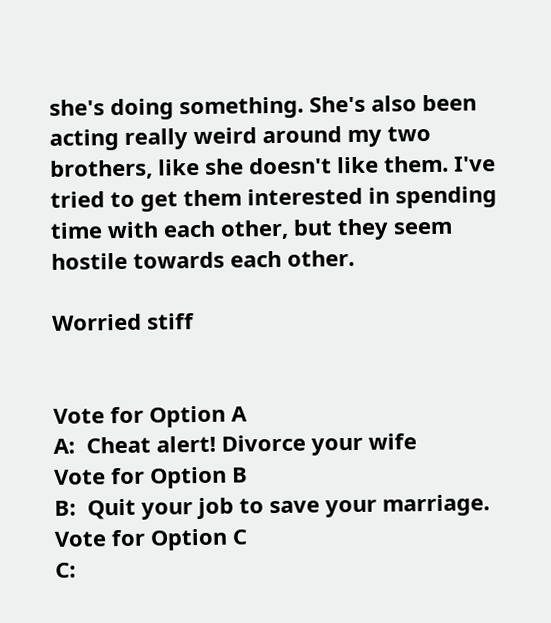she's doing something. She's also been acting really weird around my two brothers, like she doesn't like them. I've tried to get them interested in spending time with each other, but they seem hostile towards each other.

Worried stiff


Vote for Option A
A:  Cheat alert! Divorce your wife
Vote for Option B
B:  Quit your job to save your marriage.
Vote for Option C
C: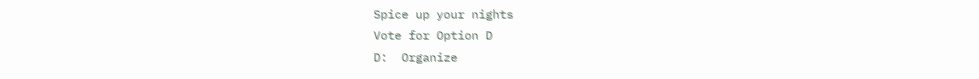Spice up your nights
Vote for Option D
D:  Organize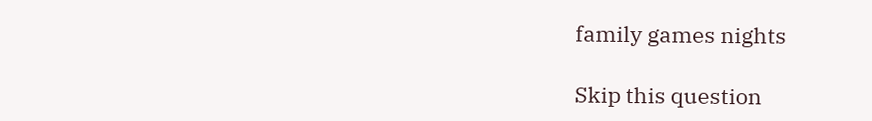family games nights

Skip this question